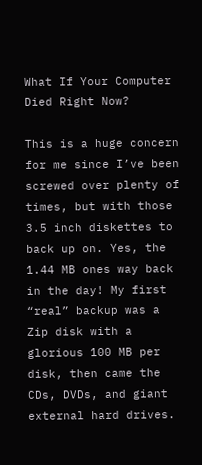What If Your Computer Died Right Now?

This is a huge concern for me since I’ve been screwed over plenty of times, but with those 3.5 inch diskettes to back up on. Yes, the 1.44 MB ones way back in the day! My first “real” backup was a Zip disk with a glorious 100 MB per disk, then came the CDs, DVDs, and giant external hard drives.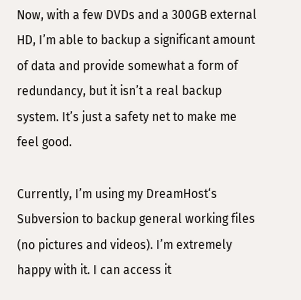Now, with a few DVDs and a 300GB external HD, I’m able to backup a significant amount of data and provide somewhat a form of redundancy, but it isn’t a real backup system. It’s just a safety net to make me feel good.

Currently, I’m using my DreamHost‘s Subversion to backup general working files (no pictures and videos). I’m extremely happy with it. I can access it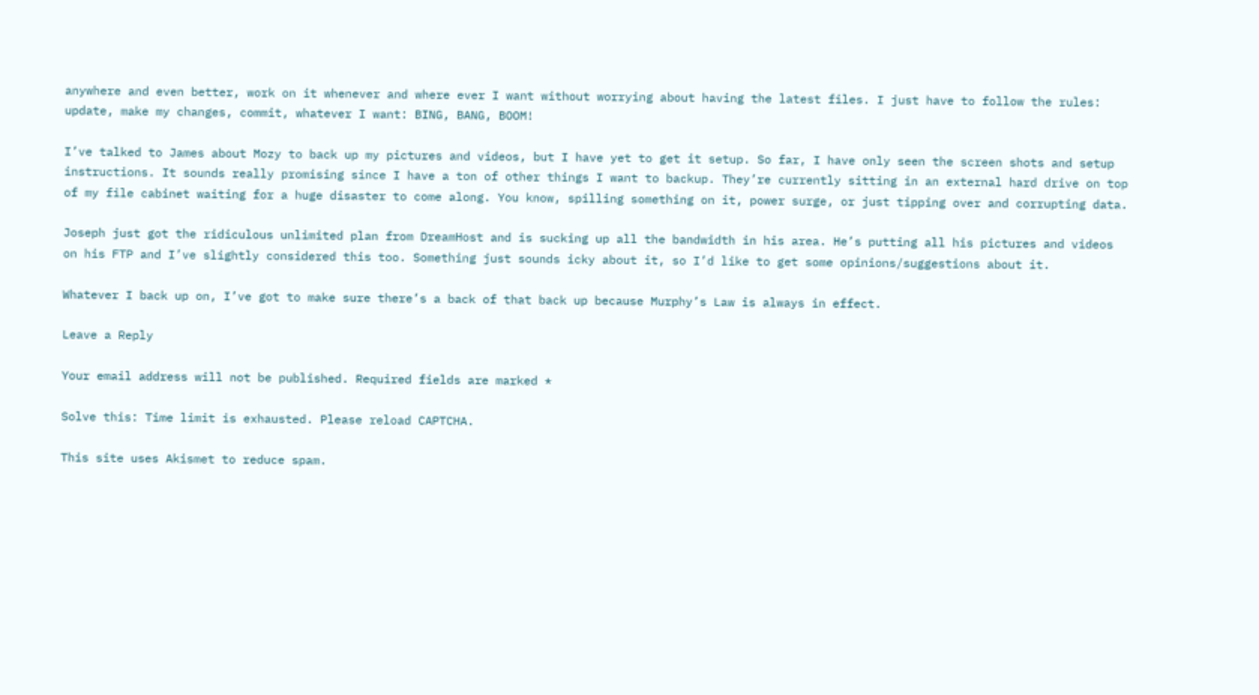anywhere and even better, work on it whenever and where ever I want without worrying about having the latest files. I just have to follow the rules: update, make my changes, commit, whatever I want: BING, BANG, BOOM!

I’ve talked to James about Mozy to back up my pictures and videos, but I have yet to get it setup. So far, I have only seen the screen shots and setup instructions. It sounds really promising since I have a ton of other things I want to backup. They’re currently sitting in an external hard drive on top of my file cabinet waiting for a huge disaster to come along. You know, spilling something on it, power surge, or just tipping over and corrupting data.

Joseph just got the ridiculous unlimited plan from DreamHost and is sucking up all the bandwidth in his area. He’s putting all his pictures and videos on his FTP and I’ve slightly considered this too. Something just sounds icky about it, so I’d like to get some opinions/suggestions about it.

Whatever I back up on, I’ve got to make sure there’s a back of that back up because Murphy’s Law is always in effect.

Leave a Reply

Your email address will not be published. Required fields are marked *

Solve this: Time limit is exhausted. Please reload CAPTCHA.

This site uses Akismet to reduce spam.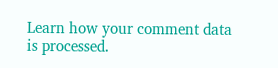Learn how your comment data is processed.